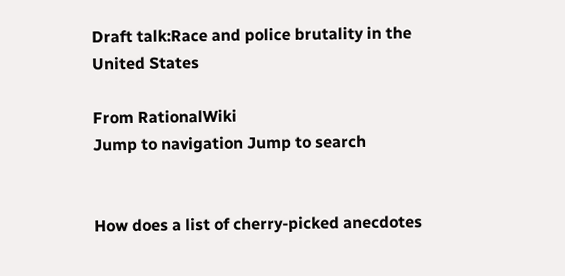Draft talk:Race and police brutality in the United States

From RationalWiki
Jump to navigation Jump to search


How does a list of cherry-picked anecdotes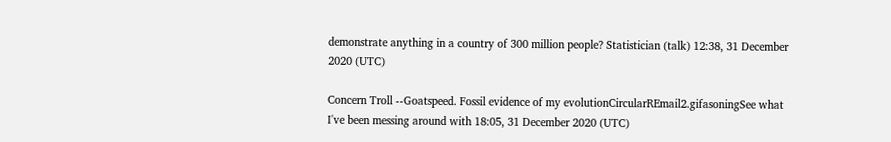demonstrate anything in a country of 300 million people? Statistician (talk) 12:38, 31 December 2020 (UTC)

Concern Troll --Goatspeed. Fossil evidence of my evolutionCircularREmail2.gifasoningSee what I've been messing around with 18:05, 31 December 2020 (UTC)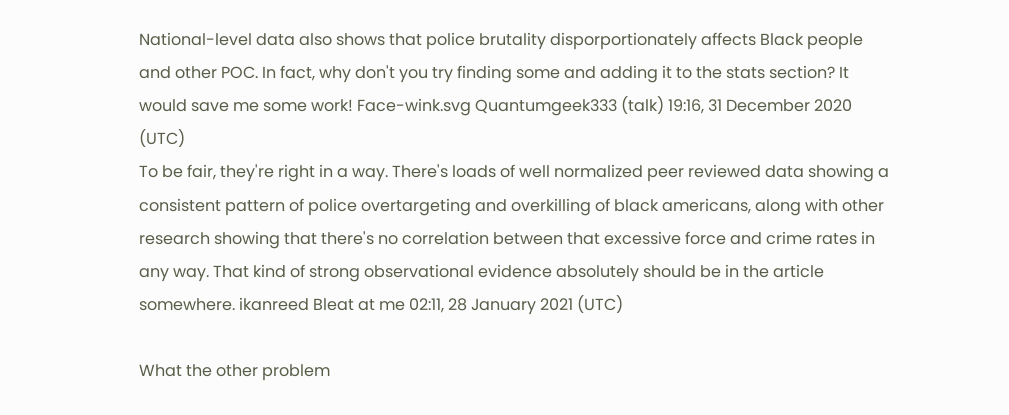National-level data also shows that police brutality disporportionately affects Black people and other POC. In fact, why don't you try finding some and adding it to the stats section? It would save me some work! Face-wink.svg Quantumgeek333 (talk) 19:16, 31 December 2020 (UTC)
To be fair, they're right in a way. There's loads of well normalized peer reviewed data showing a consistent pattern of police overtargeting and overkilling of black americans, along with other research showing that there's no correlation between that excessive force and crime rates in any way. That kind of strong observational evidence absolutely should be in the article somewhere. ikanreed Bleat at me 02:11, 28 January 2021 (UTC)

What the other problem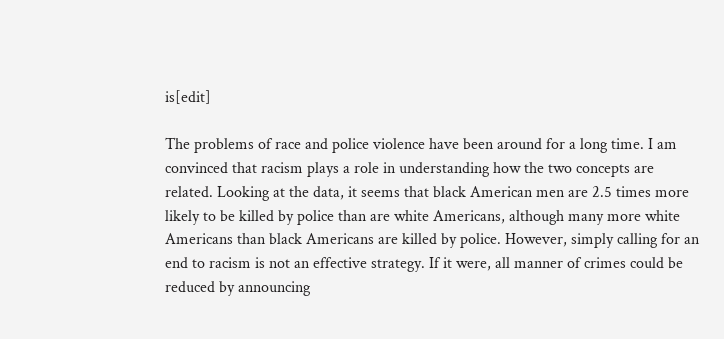is[edit]

The problems of race and police violence have been around for a long time. I am convinced that racism plays a role in understanding how the two concepts are related. Looking at the data, it seems that black American men are 2.5 times more likely to be killed by police than are white Americans, although many more white Americans than black Americans are killed by police. However, simply calling for an end to racism is not an effective strategy. If it were, all manner of crimes could be reduced by announcing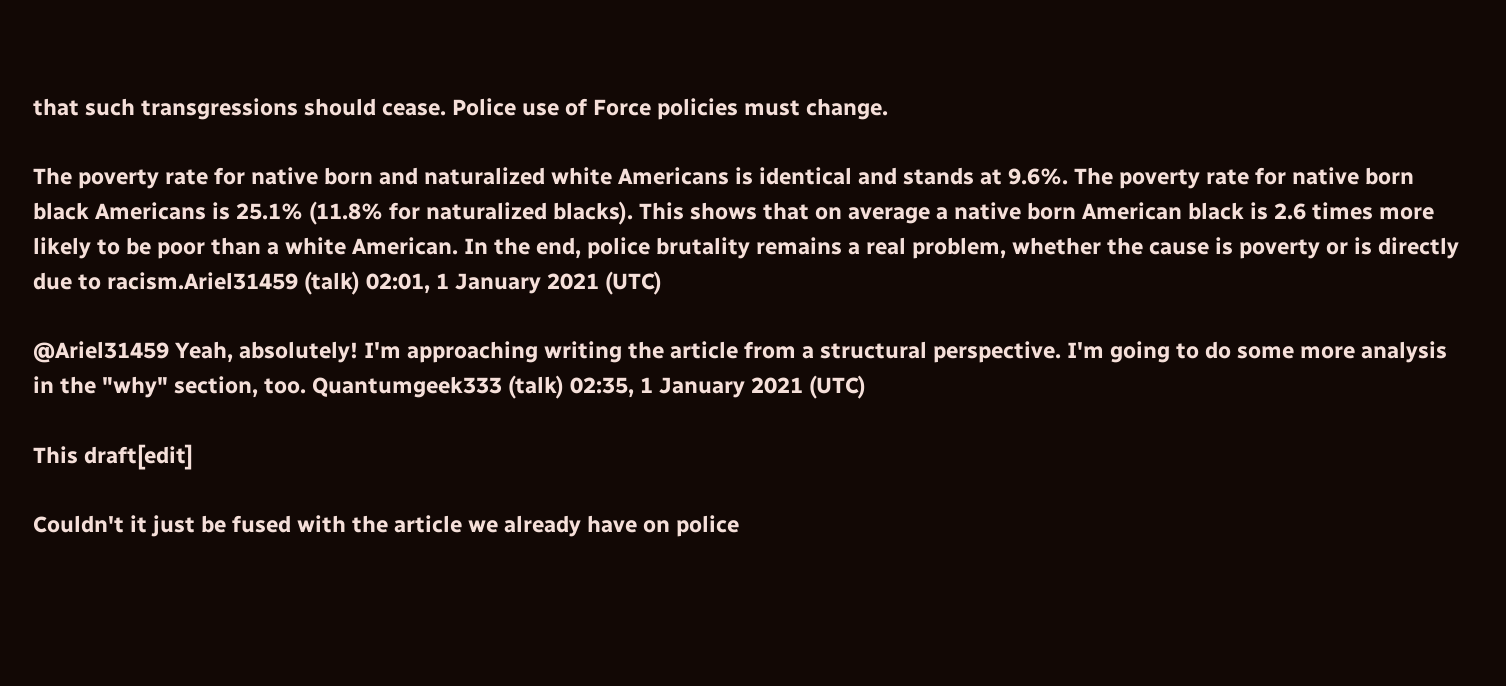that such transgressions should cease. Police use of Force policies must change.

The poverty rate for native born and naturalized white Americans is identical and stands at 9.6%. The poverty rate for native born black Americans is 25.1% (11.8% for naturalized blacks). This shows that on average a native born American black is 2.6 times more likely to be poor than a white American. In the end, police brutality remains a real problem, whether the cause is poverty or is directly due to racism.Ariel31459 (talk) 02:01, 1 January 2021 (UTC)

@Ariel31459 Yeah, absolutely! I'm approaching writing the article from a structural perspective. I'm going to do some more analysis in the "why" section, too. Quantumgeek333 (talk) 02:35, 1 January 2021 (UTC)

This draft[edit]

Couldn't it just be fused with the article we already have on police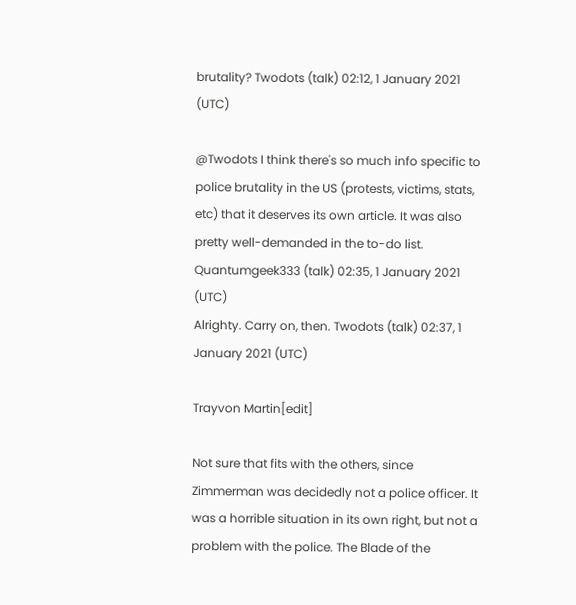brutality? Twodots (talk) 02:12, 1 January 2021 (UTC)

@Twodots I think there's so much info specific to police brutality in the US (protests, victims, stats, etc) that it deserves its own article. It was also pretty well-demanded in the to-do list. Quantumgeek333 (talk) 02:35, 1 January 2021 (UTC)
Alrighty. Carry on, then. Twodots (talk) 02:37, 1 January 2021 (UTC)

Trayvon Martin[edit]

Not sure that fits with the others, since Zimmerman was decidedly not a police officer. It was a horrible situation in its own right, but not a problem with the police. The Blade of the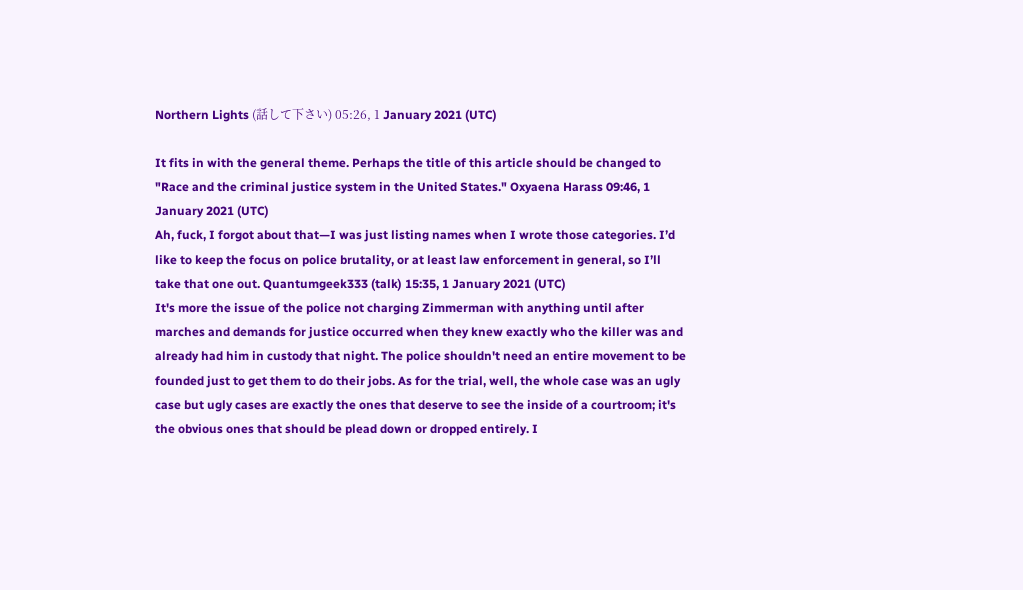Northern Lights (話して下さい) 05:26, 1 January 2021 (UTC)

It fits in with the general theme. Perhaps the title of this article should be changed to "Race and the criminal justice system in the United States." Oxyaena Harass 09:46, 1 January 2021 (UTC)
Ah, fuck, I forgot about that—I was just listing names when I wrote those categories. I’d like to keep the focus on police brutality, or at least law enforcement in general, so I’ll take that one out. Quantumgeek333 (talk) 15:35, 1 January 2021 (UTC)
It's more the issue of the police not charging Zimmerman with anything until after marches and demands for justice occurred when they knew exactly who the killer was and already had him in custody that night. The police shouldn't need an entire movement to be founded just to get them to do their jobs. As for the trial, well, the whole case was an ugly case but ugly cases are exactly the ones that deserve to see the inside of a courtroom; it's the obvious ones that should be plead down or dropped entirely. I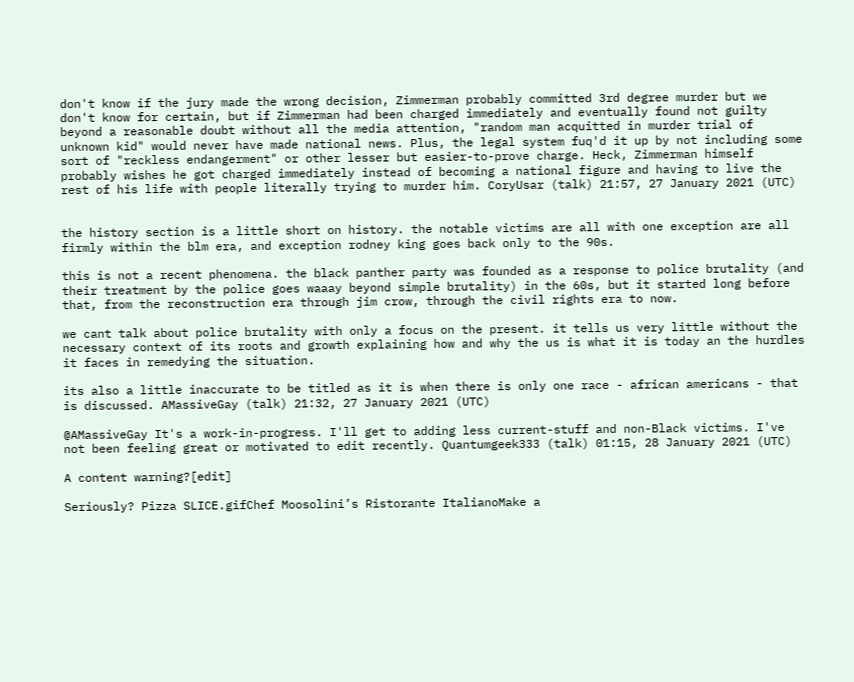don't know if the jury made the wrong decision, Zimmerman probably committed 3rd degree murder but we don't know for certain, but if Zimmerman had been charged immediately and eventually found not guilty beyond a reasonable doubt without all the media attention, "random man acquitted in murder trial of unknown kid" would never have made national news. Plus, the legal system fuq'd it up by not including some sort of "reckless endangerment" or other lesser but easier-to-prove charge. Heck, Zimmerman himself probably wishes he got charged immediately instead of becoming a national figure and having to live the rest of his life with people literally trying to murder him. CoryUsar (talk) 21:57, 27 January 2021 (UTC)


the history section is a little short on history. the notable victims are all with one exception are all firmly within the blm era, and exception rodney king goes back only to the 90s.

this is not a recent phenomena. the black panther party was founded as a response to police brutality (and their treatment by the police goes waaay beyond simple brutality) in the 60s, but it started long before that, from the reconstruction era through jim crow, through the civil rights era to now.

we cant talk about police brutality with only a focus on the present. it tells us very little without the necessary context of its roots and growth explaining how and why the us is what it is today an the hurdles it faces in remedying the situation.

its also a little inaccurate to be titled as it is when there is only one race - african americans - that is discussed. AMassiveGay (talk) 21:32, 27 January 2021 (UTC)

@AMassiveGay It's a work-in-progress. I'll get to adding less current-stuff and non-Black victims. I've not been feeling great or motivated to edit recently. Quantumgeek333 (talk) 01:15, 28 January 2021 (UTC)

A content warning?[edit]

Seriously? Pizza SLICE.gifChef Moosolini’s Ristorante ItalianoMake a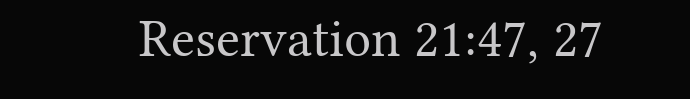Reservation 21:47, 27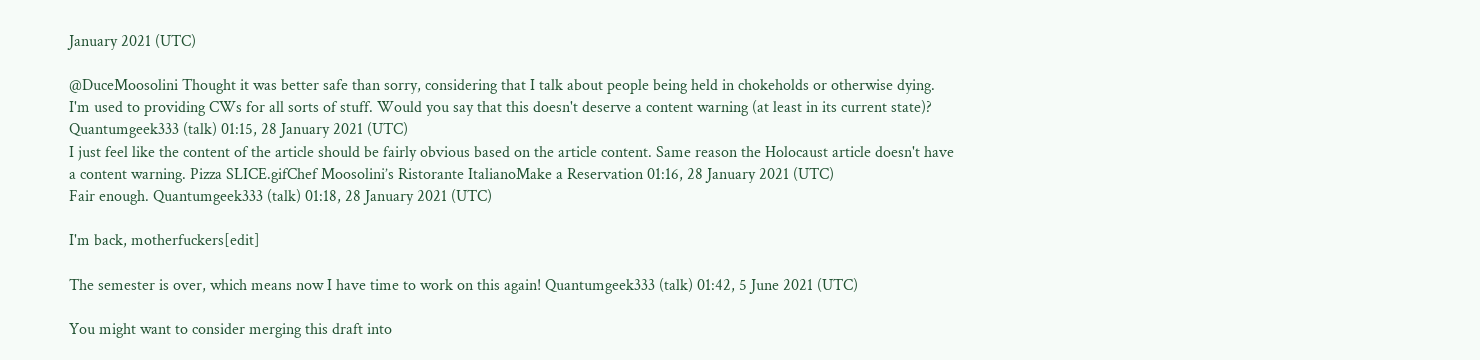January 2021 (UTC)

@DuceMoosolini Thought it was better safe than sorry, considering that I talk about people being held in chokeholds or otherwise dying. I'm used to providing CWs for all sorts of stuff. Would you say that this doesn't deserve a content warning (at least in its current state)? Quantumgeek333 (talk) 01:15, 28 January 2021 (UTC)
I just feel like the content of the article should be fairly obvious based on the article content. Same reason the Holocaust article doesn't have a content warning. Pizza SLICE.gifChef Moosolini’s Ristorante ItalianoMake a Reservation 01:16, 28 January 2021 (UTC)
Fair enough. Quantumgeek333 (talk) 01:18, 28 January 2021 (UTC)

I'm back, motherfuckers[edit]

The semester is over, which means now I have time to work on this again! Quantumgeek333 (talk) 01:42, 5 June 2021 (UTC)

You might want to consider merging this draft into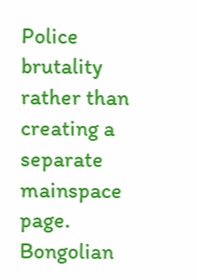Police brutality rather than creating a separate mainspace page. Bongolian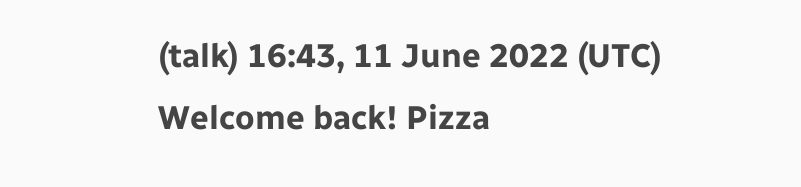(talk) 16:43, 11 June 2022 (UTC)
Welcome back! Pizza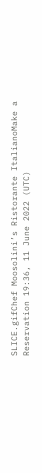SLICE.gifChef Moosolini’s Ristorante ItalianoMake a Reservation 19:36, 11 June 2022 (UTC)